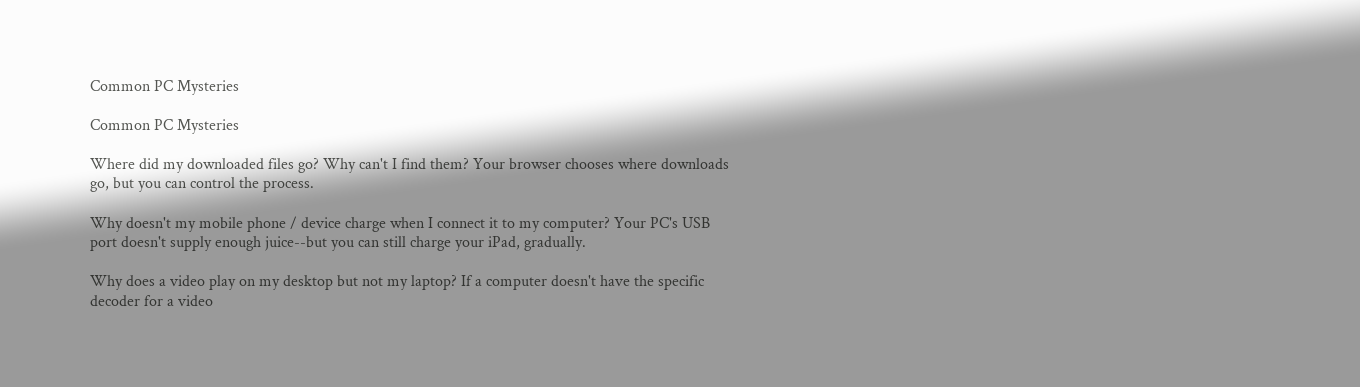Common PC Mysteries

Common PC Mysteries

Where did my downloaded files go? Why can't I find them? Your browser chooses where downloads go, but you can control the process.

Why doesn't my mobile phone / device charge when I connect it to my computer? Your PC's USB port doesn't supply enough juice--but you can still charge your iPad, gradually.

Why does a video play on my desktop but not my laptop? If a computer doesn't have the specific decoder for a video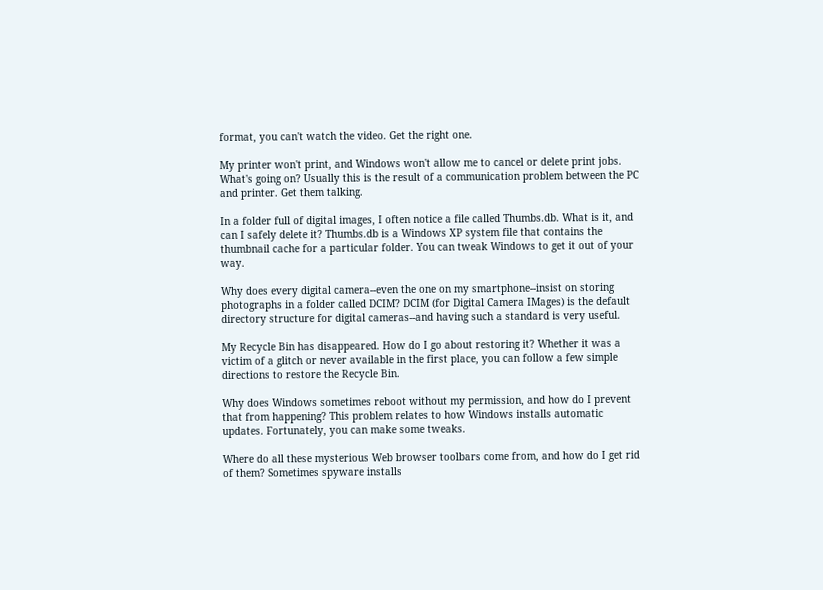format, you can't watch the video. Get the right one.

My printer won't print, and Windows won't allow me to cancel or delete print jobs. What's going on? Usually this is the result of a communication problem between the PC and printer. Get them talking.

In a folder full of digital images, I often notice a file called Thumbs.db. What is it, and can I safely delete it? Thumbs.db is a Windows XP system file that contains the thumbnail cache for a particular folder. You can tweak Windows to get it out of your way.

Why does every digital camera--even the one on my smartphone--insist on storing photographs in a folder called DCIM? DCIM (for Digital Camera IMages) is the default directory structure for digital cameras--and having such a standard is very useful.

My Recycle Bin has disappeared. How do I go about restoring it? Whether it was a victim of a glitch or never available in the first place, you can follow a few simple directions to restore the Recycle Bin.

Why does Windows sometimes reboot without my permission, and how do I prevent that from happening? This problem relates to how Windows installs automatic updates. Fortunately, you can make some tweaks.

Where do all these mysterious Web browser toolbars come from, and how do I get rid of them? Sometimes spyware installs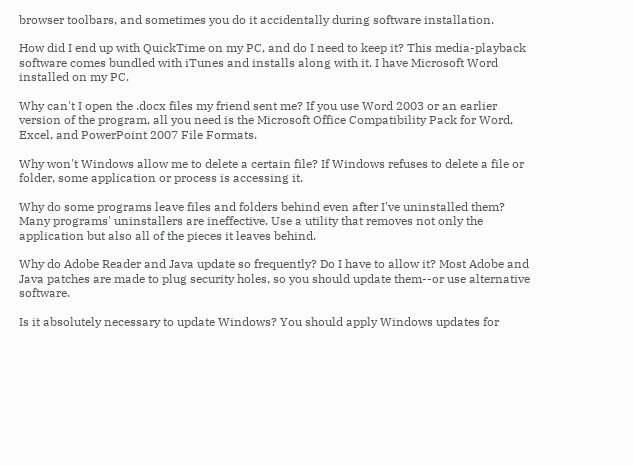browser toolbars, and sometimes you do it accidentally during software installation.

How did I end up with QuickTime on my PC, and do I need to keep it? This media-playback software comes bundled with iTunes and installs along with it. I have Microsoft Word installed on my PC.

Why can't I open the .docx files my friend sent me? If you use Word 2003 or an earlier version of the program, all you need is the Microsoft Office Compatibility Pack for Word, Excel, and PowerPoint 2007 File Formats.

Why won't Windows allow me to delete a certain file? If Windows refuses to delete a file or folder, some application or process is accessing it.

Why do some programs leave files and folders behind even after I've uninstalled them? Many programs' uninstallers are ineffective. Use a utility that removes not only the application but also all of the pieces it leaves behind.

Why do Adobe Reader and Java update so frequently? Do I have to allow it? Most Adobe and Java patches are made to plug security holes, so you should update them--or use alternative software.

Is it absolutely necessary to update Windows? You should apply Windows updates for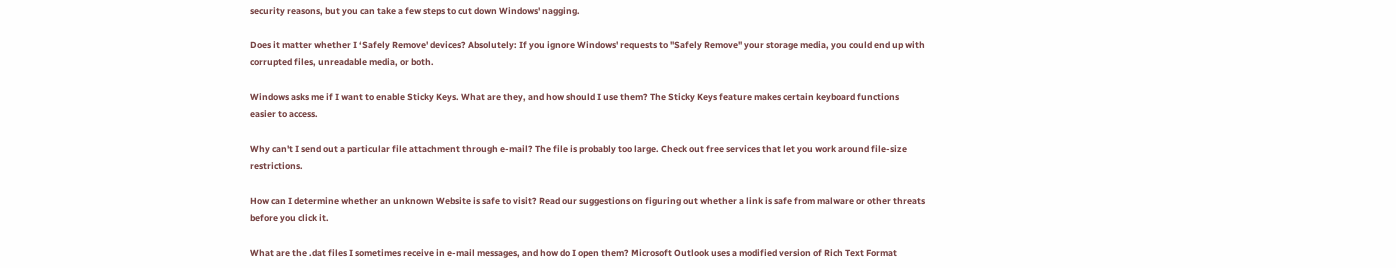security reasons, but you can take a few steps to cut down Windows' nagging.

Does it matter whether I ‘Safely Remove' devices? Absolutely: If you ignore Windows' requests to "Safely Remove" your storage media, you could end up with corrupted files, unreadable media, or both.

Windows asks me if I want to enable Sticky Keys. What are they, and how should I use them? The Sticky Keys feature makes certain keyboard functions easier to access.

Why can't I send out a particular file attachment through e-mail? The file is probably too large. Check out free services that let you work around file-size restrictions.

How can I determine whether an unknown Website is safe to visit? Read our suggestions on figuring out whether a link is safe from malware or other threats before you click it.

What are the .dat files I sometimes receive in e-mail messages, and how do I open them? Microsoft Outlook uses a modified version of Rich Text Format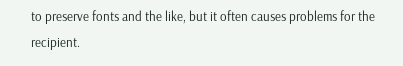to preserve fonts and the like, but it often causes problems for the recipient.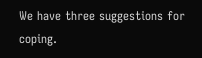We have three suggestions for coping.